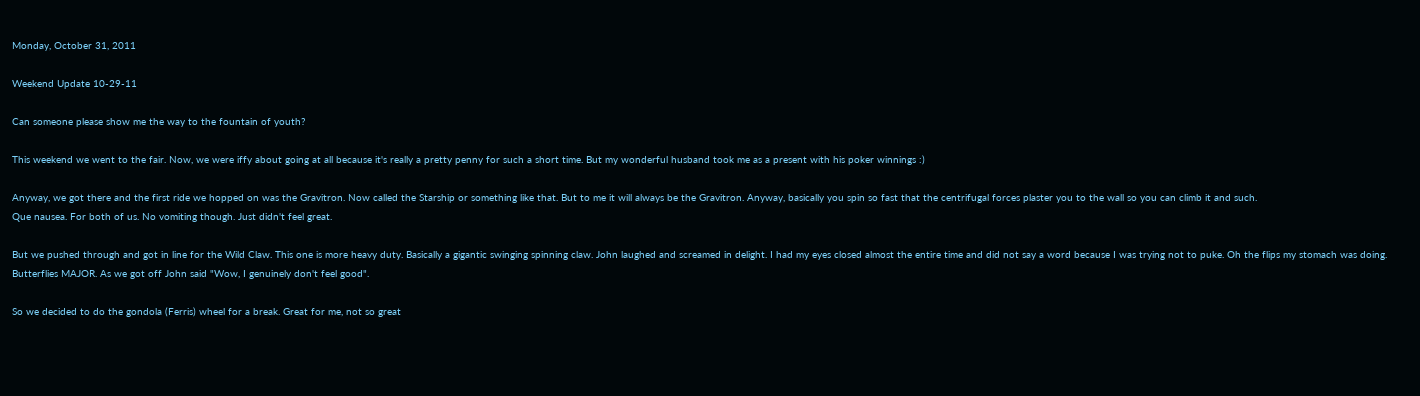Monday, October 31, 2011

Weekend Update 10-29-11

Can someone please show me the way to the fountain of youth?

This weekend we went to the fair. Now, we were iffy about going at all because it's really a pretty penny for such a short time. But my wonderful husband took me as a present with his poker winnings :)

Anyway, we got there and the first ride we hopped on was the Gravitron. Now called the Starship or something like that. But to me it will always be the Gravitron. Anyway, basically you spin so fast that the centrifugal forces plaster you to the wall so you can climb it and such.
Que nausea. For both of us. No vomiting though. Just didn't feel great.

But we pushed through and got in line for the Wild Claw. This one is more heavy duty. Basically a gigantic swinging spinning claw. John laughed and screamed in delight. I had my eyes closed almost the entire time and did not say a word because I was trying not to puke. Oh the flips my stomach was doing. Butterflies MAJOR. As we got off John said "Wow, I genuinely don't feel good".

So we decided to do the gondola (Ferris) wheel for a break. Great for me, not so great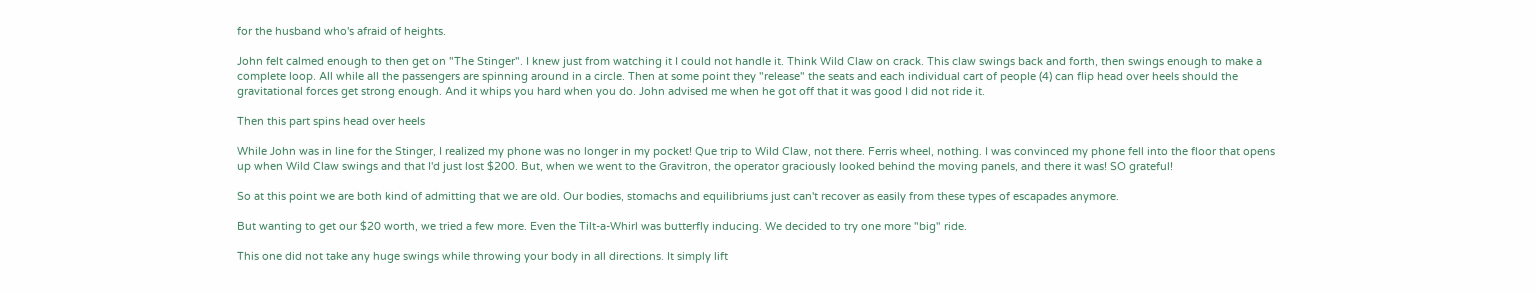for the husband who's afraid of heights.

John felt calmed enough to then get on "The Stinger". I knew just from watching it I could not handle it. Think Wild Claw on crack. This claw swings back and forth, then swings enough to make a complete loop. All while all the passengers are spinning around in a circle. Then at some point they "release" the seats and each individual cart of people (4) can flip head over heels should the gravitational forces get strong enough. And it whips you hard when you do. John advised me when he got off that it was good I did not ride it.

Then this part spins head over heels

While John was in line for the Stinger, I realized my phone was no longer in my pocket! Que trip to Wild Claw, not there. Ferris wheel, nothing. I was convinced my phone fell into the floor that opens up when Wild Claw swings and that I'd just lost $200. But, when we went to the Gravitron, the operator graciously looked behind the moving panels, and there it was! SO grateful!

So at this point we are both kind of admitting that we are old. Our bodies, stomachs and equilibriums just can't recover as easily from these types of escapades anymore.

But wanting to get our $20 worth, we tried a few more. Even the Tilt-a-Whirl was butterfly inducing. We decided to try one more "big" ride.

This one did not take any huge swings while throwing your body in all directions. It simply lift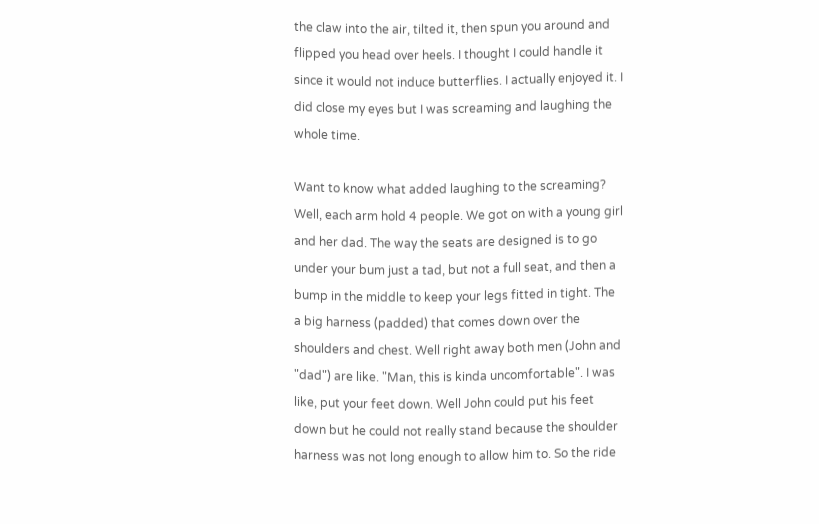the claw into the air, tilted it, then spun you around and flipped you head over heels. I thought I could handle it since it would not induce butterflies. I actually enjoyed it. I did close my eyes but I was screaming and laughing the whole time.

Want to know what added laughing to the screaming? Well, each arm hold 4 people. We got on with a young girl and her dad. The way the seats are designed is to go under your bum just a tad, but not a full seat, and then a bump in the middle to keep your legs fitted in tight. The a big harness (padded) that comes down over the shoulders and chest. Well right away both men (John and "dad") are like. "Man, this is kinda uncomfortable". I was like, put your feet down. Well John could put his feet down but he could not really stand because the shoulder harness was not long enough to allow him to. So the ride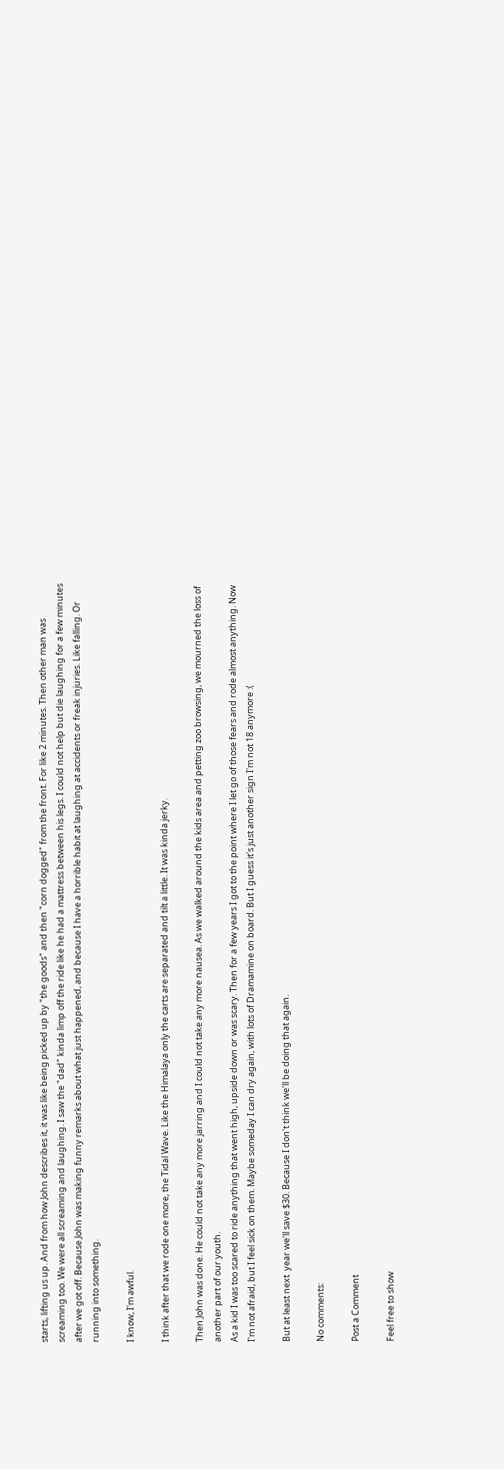starts, lifting us up. And from how John describes it, it was like being picked up by "the goods" and then "corn dogged" from the front. For like 2 minutes. Then other man was screaming too. We were all screaming and laughing. I saw the "dad" kinda limp off the ride like he had a mattress between his legs. I could not help but die laughing for a few minutes after we got off. Because John was making funny remarks about what just happened, and because I have a horrible habit at laughing at accidents or freak injuries. Like falling. Or running into something.

I know, I'm awful.

I think after that we rode one more, the Tidal Wave. Like the Himalaya only the carts are separated and tilt a little. It was kinda jerky.

Then John was done. He could not take any more jarring and I could not take any more nausea. As we walked around the kids area and petting zoo browsing, we mourned the loss of another part of our youth.
As a kid I was too scared to ride anything that went high, upside down or was scary. Then for a few years I got to the point where I let go of those fears and rode almost anything. Now I'm not afraid, but I feel sick on them. Maybe someday I can dry again, with lots of Dramamine on board. But I guess it's just another sign I'm not 18 anymore :(

But at least next  year we'll save $30. Because I don't think we'll be doing that again.

No comments:

Post a Comment

Feel free to show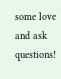some love and ask questions!